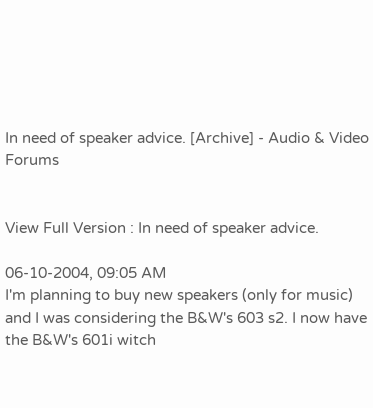In need of speaker advice. [Archive] - Audio & Video Forums


View Full Version : In need of speaker advice.

06-10-2004, 09:05 AM
I'm planning to buy new speakers (only for music) and I was considering the B&W's 603 s2. I now have the B&W's 601i witch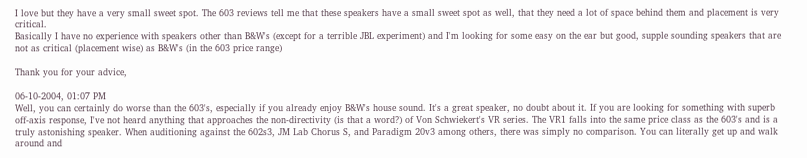I love but they have a very small sweet spot. The 603 reviews tell me that these speakers have a small sweet spot as well, that they need a lot of space behind them and placement is very critical.
Basically I have no experience with speakers other than B&W's (except for a terrible JBL experiment) and I'm looking for some easy on the ear but good, supple sounding speakers that are not as critical (placement wise) as B&W's (in the 603 price range)

Thank you for your advice,

06-10-2004, 01:07 PM
Well, you can certainly do worse than the 603's, especially if you already enjoy B&W's house sound. It's a great speaker, no doubt about it. If you are looking for something with superb off-axis response, I've not heard anything that approaches the non-directivity (is that a word?) of Von Schwiekert's VR series. The VR1 falls into the same price class as the 603's and is a truly astonishing speaker. When auditioning against the 602s3, JM Lab Chorus S, and Paradigm 20v3 among others, there was simply no comparison. You can literally get up and walk around and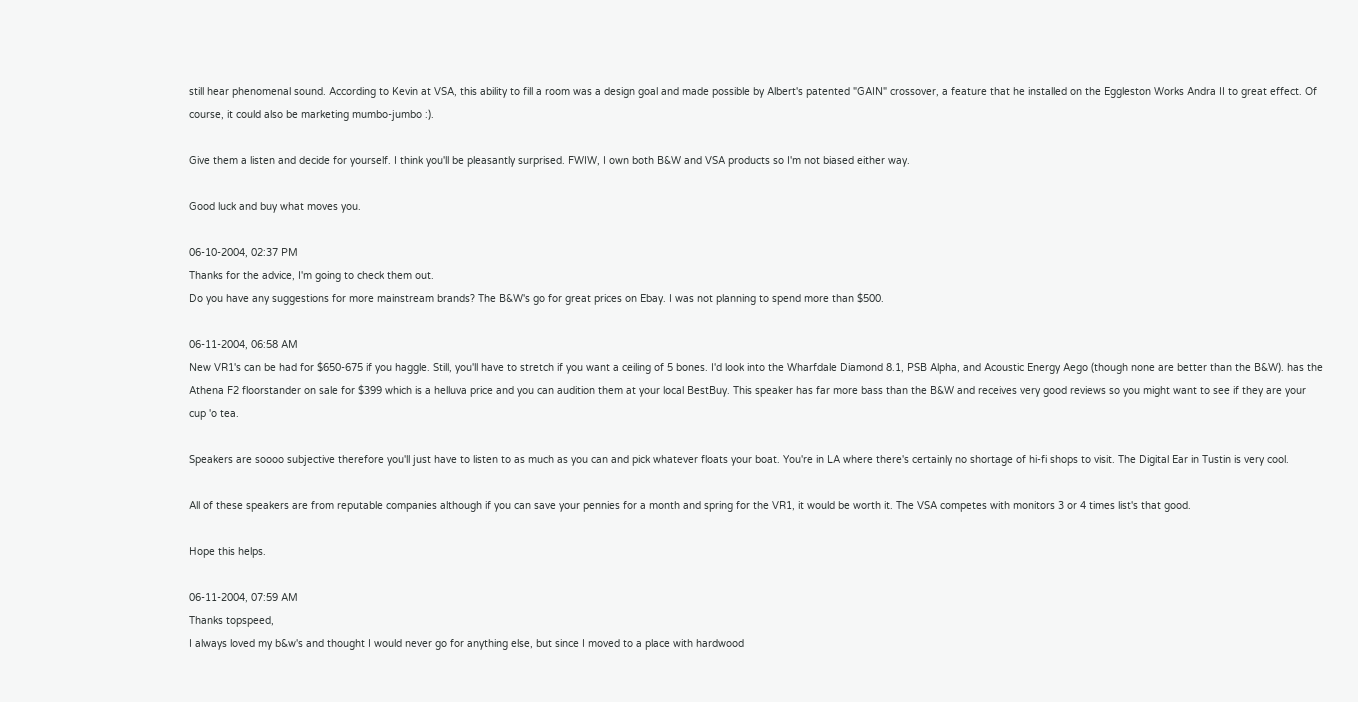still hear phenomenal sound. According to Kevin at VSA, this ability to fill a room was a design goal and made possible by Albert's patented "GAIN" crossover, a feature that he installed on the Eggleston Works Andra II to great effect. Of course, it could also be marketing mumbo-jumbo :).

Give them a listen and decide for yourself. I think you'll be pleasantly surprised. FWIW, I own both B&W and VSA products so I'm not biased either way.

Good luck and buy what moves you.

06-10-2004, 02:37 PM
Thanks for the advice, I'm going to check them out.
Do you have any suggestions for more mainstream brands? The B&W's go for great prices on Ebay. I was not planning to spend more than $500.

06-11-2004, 06:58 AM
New VR1's can be had for $650-675 if you haggle. Still, you'll have to stretch if you want a ceiling of 5 bones. I'd look into the Wharfdale Diamond 8.1, PSB Alpha, and Acoustic Energy Aego (though none are better than the B&W). has the Athena F2 floorstander on sale for $399 which is a helluva price and you can audition them at your local BestBuy. This speaker has far more bass than the B&W and receives very good reviews so you might want to see if they are your cup 'o tea.

Speakers are soooo subjective therefore you'll just have to listen to as much as you can and pick whatever floats your boat. You're in LA where there's certainly no shortage of hi-fi shops to visit. The Digital Ear in Tustin is very cool.

All of these speakers are from reputable companies although if you can save your pennies for a month and spring for the VR1, it would be worth it. The VSA competes with monitors 3 or 4 times list's that good.

Hope this helps.

06-11-2004, 07:59 AM
Thanks topspeed,
I always loved my b&w's and thought I would never go for anything else, but since I moved to a place with hardwood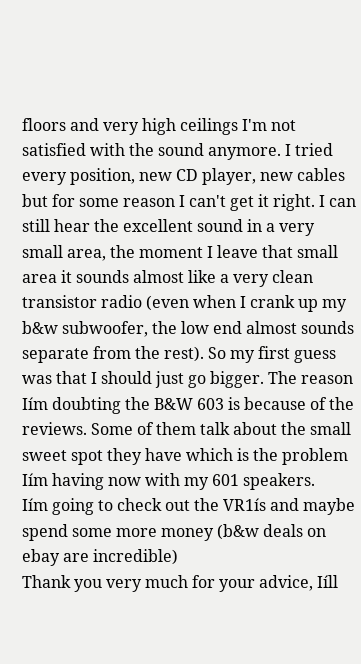floors and very high ceilings I'm not satisfied with the sound anymore. I tried every position, new CD player, new cables but for some reason I can't get it right. I can still hear the excellent sound in a very small area, the moment I leave that small area it sounds almost like a very clean transistor radio (even when I crank up my b&w subwoofer, the low end almost sounds separate from the rest). So my first guess was that I should just go bigger. The reason Iím doubting the B&W 603 is because of the reviews. Some of them talk about the small sweet spot they have which is the problem Iím having now with my 601 speakers.
Iím going to check out the VR1ís and maybe spend some more money (b&w deals on ebay are incredible)
Thank you very much for your advice, Iíll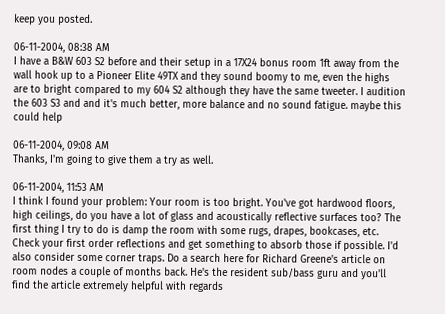keep you posted.

06-11-2004, 08:38 AM
I have a B&W 603 S2 before and their setup in a 17X24 bonus room 1ft away from the wall hook up to a Pioneer Elite 49TX and they sound boomy to me, even the highs are to bright compared to my 604 S2 although they have the same tweeter. I audition the 603 S3 and and it's much better, more balance and no sound fatigue. maybe this could help

06-11-2004, 09:08 AM
Thanks, I'm going to give them a try as well.

06-11-2004, 11:53 AM
I think I found your problem: Your room is too bright. You've got hardwood floors, high ceilings, do you have a lot of glass and acoustically reflective surfaces too? The first thing I try to do is damp the room with some rugs, drapes, bookcases, etc. Check your first order reflections and get something to absorb those if possible. I'd also consider some corner traps. Do a search here for Richard Greene's article on room nodes a couple of months back. He's the resident sub/bass guru and you'll find the article extremely helpful with regards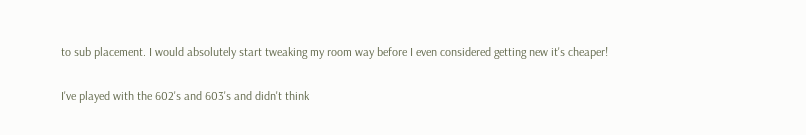to sub placement. I would absolutely start tweaking my room way before I even considered getting new it's cheaper!

I've played with the 602's and 603's and didn't think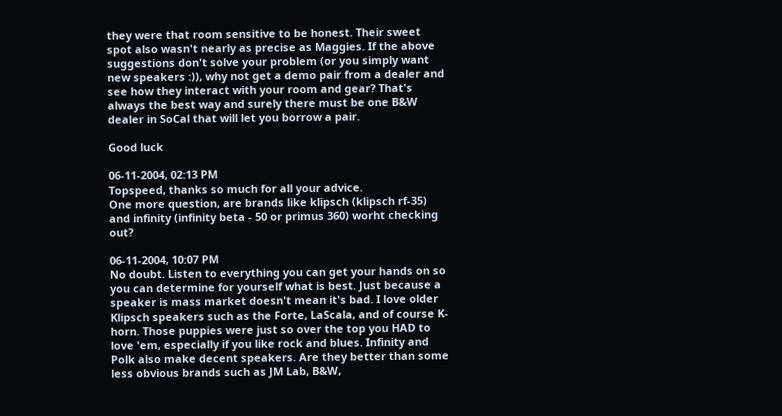they were that room sensitive to be honest. Their sweet spot also wasn't nearly as precise as Maggies. If the above suggestions don't solve your problem (or you simply want new speakers :)), why not get a demo pair from a dealer and see how they interact with your room and gear? That's always the best way and surely there must be one B&W dealer in SoCal that will let you borrow a pair.

Good luck

06-11-2004, 02:13 PM
Topspeed, thanks so much for all your advice.
One more question, are brands like klipsch (klipsch rf-35) and infinity (infinity beta - 50 or primus 360) worht checking out?

06-11-2004, 10:07 PM
No doubt. Listen to everything you can get your hands on so you can determine for yourself what is best. Just because a speaker is mass market doesn't mean it's bad. I love older Klipsch speakers such as the Forte, LaScala, and of course K-horn. Those puppies were just so over the top you HAD to love 'em, especially if you like rock and blues. Infinity and Polk also make decent speakers. Are they better than some less obvious brands such as JM Lab, B&W,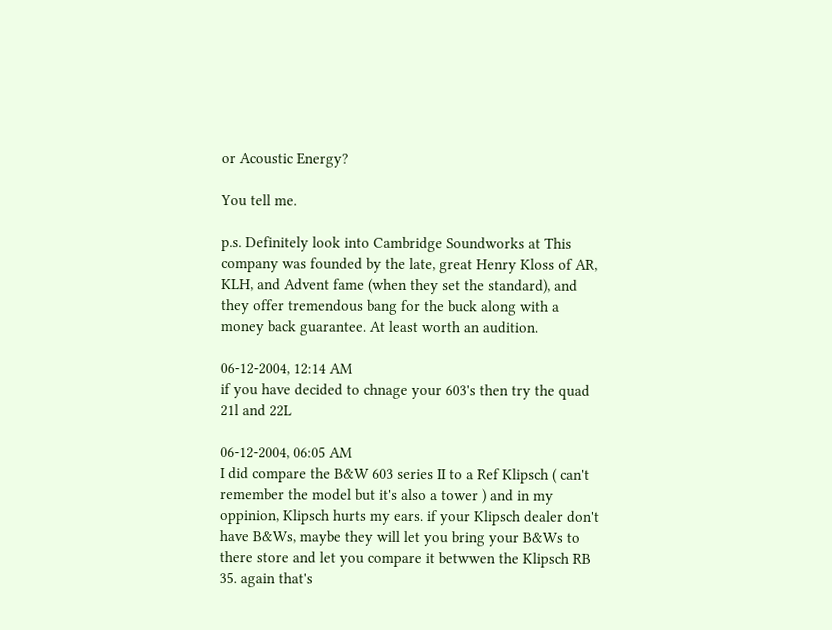or Acoustic Energy?

You tell me.

p.s. Definitely look into Cambridge Soundworks at This company was founded by the late, great Henry Kloss of AR, KLH, and Advent fame (when they set the standard), and they offer tremendous bang for the buck along with a money back guarantee. At least worth an audition.

06-12-2004, 12:14 AM
if you have decided to chnage your 603's then try the quad 21l and 22L

06-12-2004, 06:05 AM
I did compare the B&W 603 series II to a Ref Klipsch ( can't remember the model but it's also a tower ) and in my oppinion, Klipsch hurts my ears. if your Klipsch dealer don't have B&Ws, maybe they will let you bring your B&Ws to there store and let you compare it betwwen the Klipsch RB 35. again that's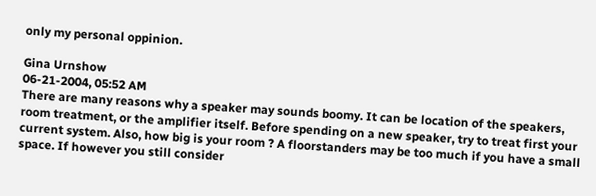only my personal oppinion.

Gina Urnshow
06-21-2004, 05:52 AM
There are many reasons why a speaker may sounds boomy. It can be location of the speakers, room treatment, or the amplifier itself. Before spending on a new speaker, try to treat first your current system. Also, how big is your room ? A floorstanders may be too much if you have a small space. If however you still consider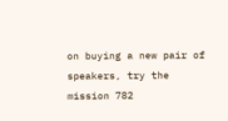on buying a new pair of speakers, try the mission 782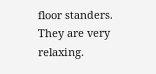floor standers. They are very relaxing.